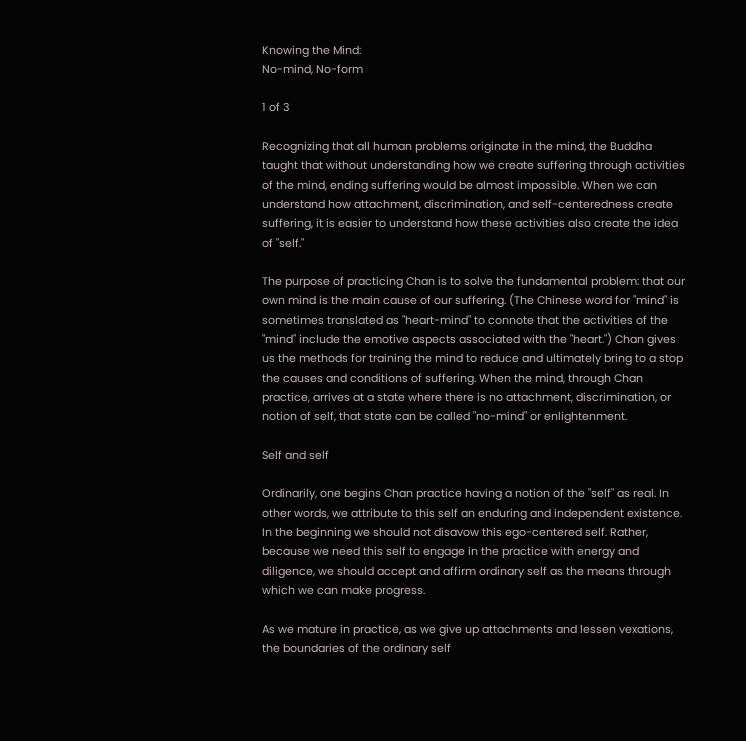Knowing the Mind:
No-mind, No-form

1 of 3

Recognizing that all human problems originate in the mind, the Buddha taught that without understanding how we create suffering through activities of the mind, ending suffering would be almost impossible. When we can understand how attachment, discrimination, and self-centeredness create suffering, it is easier to understand how these activities also create the idea of "self."

The purpose of practicing Chan is to solve the fundamental problem: that our own mind is the main cause of our suffering. (The Chinese word for "mind" is sometimes translated as "heart-mind" to connote that the activities of the "mind" include the emotive aspects associated with the "heart.") Chan gives us the methods for training the mind to reduce and ultimately bring to a stop the causes and conditions of suffering. When the mind, through Chan practice, arrives at a state where there is no attachment, discrimination, or notion of self, that state can be called "no-mind" or enlightenment.

Self and self

Ordinarily, one begins Chan practice having a notion of the "self" as real. In other words, we attribute to this self an enduring and independent existence. In the beginning we should not disavow this ego-centered self. Rather, because we need this self to engage in the practice with energy and diligence, we should accept and affirm ordinary self as the means through which we can make progress.

As we mature in practice, as we give up attachments and lessen vexations, the boundaries of the ordinary self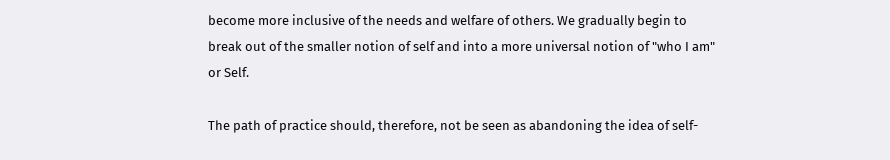become more inclusive of the needs and welfare of others. We gradually begin to break out of the smaller notion of self and into a more universal notion of "who I am" or Self.

The path of practice should, therefore, not be seen as abandoning the idea of self-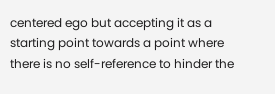centered ego but accepting it as a starting point towards a point where there is no self-reference to hinder the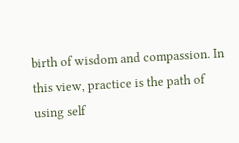birth of wisdom and compassion. In this view, practice is the path of using self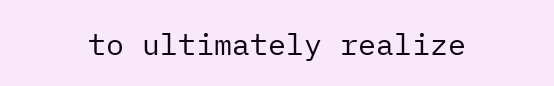to ultimately realize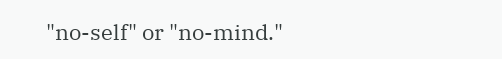"no-self" or "no-mind."